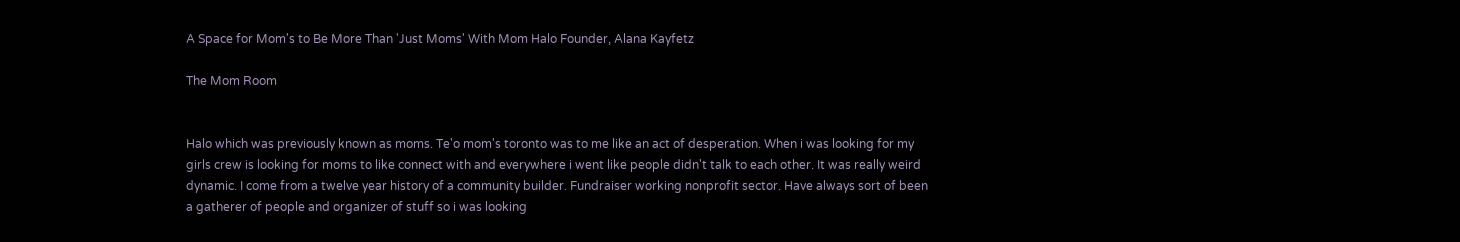A Space for Mom's to Be More Than 'Just Moms' With Mom Halo Founder, Alana Kayfetz

The Mom Room


Halo which was previously known as moms. Te'o mom's toronto was to me like an act of desperation. When i was looking for my girls crew is looking for moms to like connect with and everywhere i went like people didn't talk to each other. It was really weird dynamic. I come from a twelve year history of a community builder. Fundraiser working nonprofit sector. Have always sort of been a gatherer of people and organizer of stuff so i was looking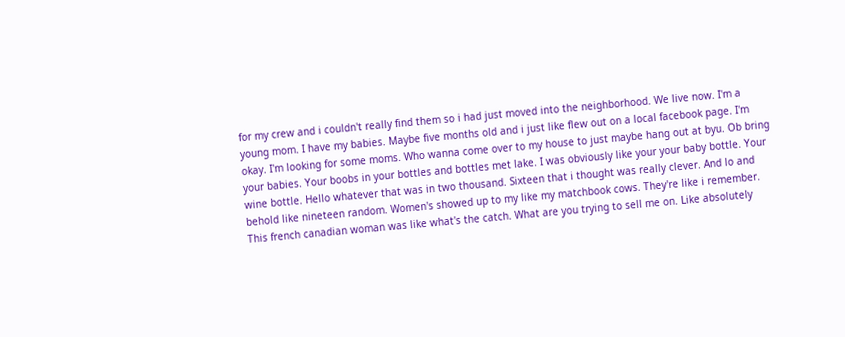for my crew and i couldn't really find them so i had just moved into the neighborhood. We live now. I'm a young mom. I have my babies. Maybe five months old and i just like flew out on a local facebook page. I'm okay. I'm looking for some moms. Who wanna come over to my house to just maybe hang out at byu. Ob bring your babies. Your boobs in your bottles and bottles met lake. I was obviously like your your baby bottle. Your wine bottle. Hello whatever that was in two thousand. Sixteen that i thought was really clever. And lo and behold like nineteen random. Women's showed up to my like my matchbook cows. They're like i remember. This french canadian woman was like what's the catch. What are you trying to sell me on. Like absolutely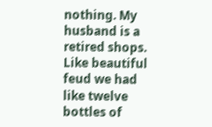nothing. My husband is a retired shops. Like beautiful feud we had like twelve bottles of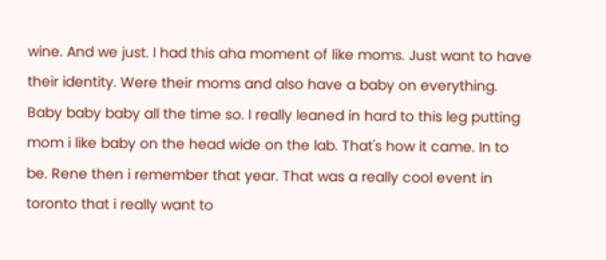wine. And we just. I had this aha moment of like moms. Just want to have their identity. Were their moms and also have a baby on everything. Baby baby baby all the time so. I really leaned in hard to this leg putting mom i like baby on the head wide on the lab. That's how it came. In to be. Rene then i remember that year. That was a really cool event in toronto that i really want to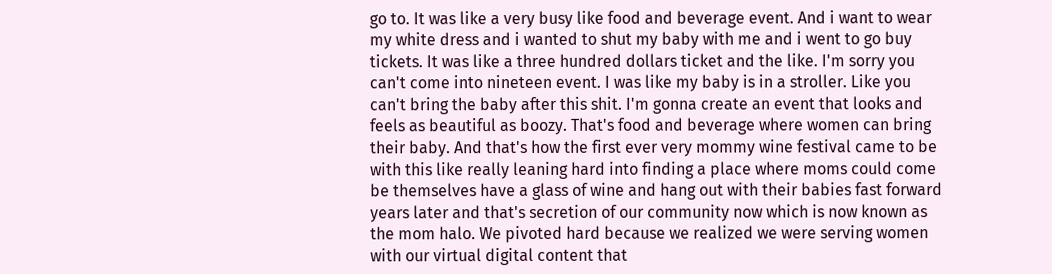go to. It was like a very busy like food and beverage event. And i want to wear my white dress and i wanted to shut my baby with me and i went to go buy tickets. It was like a three hundred dollars ticket and the like. I'm sorry you can't come into nineteen event. I was like my baby is in a stroller. Like you can't bring the baby after this shit. I'm gonna create an event that looks and feels as beautiful as boozy. That's food and beverage where women can bring their baby. And that's how the first ever very mommy wine festival came to be with this like really leaning hard into finding a place where moms could come be themselves have a glass of wine and hang out with their babies fast forward years later and that's secretion of our community now which is now known as the mom halo. We pivoted hard because we realized we were serving women with our virtual digital content that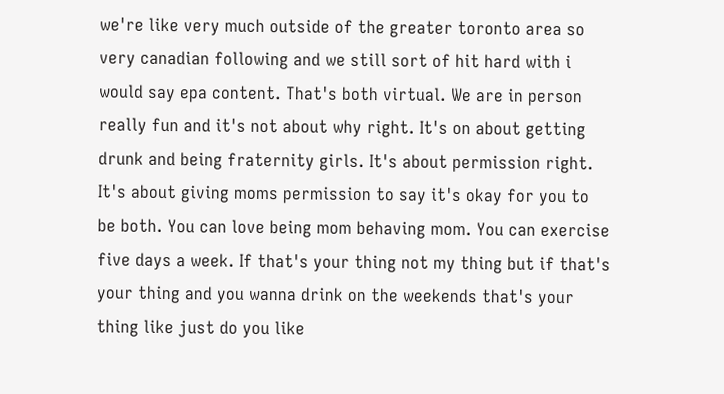we're like very much outside of the greater toronto area so very canadian following and we still sort of hit hard with i would say epa content. That's both virtual. We are in person really fun and it's not about why right. It's on about getting drunk and being fraternity girls. It's about permission right. It's about giving moms permission to say it's okay for you to be both. You can love being mom behaving mom. You can exercise five days a week. If that's your thing not my thing but if that's your thing and you wanna drink on the weekends that's your thing like just do you like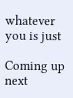whatever you is just

Coming up next